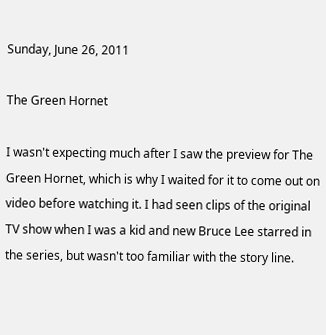Sunday, June 26, 2011

The Green Hornet

I wasn't expecting much after I saw the preview for The Green Hornet, which is why I waited for it to come out on video before watching it. I had seen clips of the original TV show when I was a kid and new Bruce Lee starred in the series, but wasn't too familiar with the story line.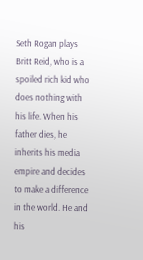Seth Rogan plays Britt Reid, who is a spoiled rich kid who does nothing with his life. When his father dies, he inherits his media empire and decides to make a difference in the world. He and his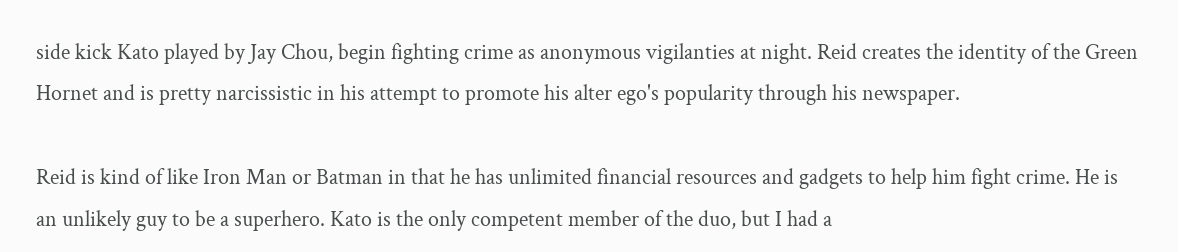side kick Kato played by Jay Chou, begin fighting crime as anonymous vigilanties at night. Reid creates the identity of the Green Hornet and is pretty narcissistic in his attempt to promote his alter ego's popularity through his newspaper.

Reid is kind of like Iron Man or Batman in that he has unlimited financial resources and gadgets to help him fight crime. He is an unlikely guy to be a superhero. Kato is the only competent member of the duo, but I had a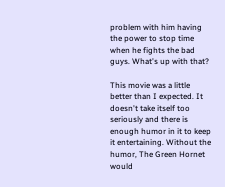problem with him having the power to stop time when he fights the bad guys. What's up with that?

This movie was a little better than I expected. It doesn't take itself too seriously and there is enough humor in it to keep it entertaining. Without the humor, The Green Hornet would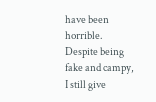have been horrible. Despite being fake and campy, I still give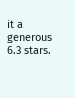it a generous 6.3 stars.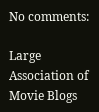No comments:

Large Association of Movie Blogs